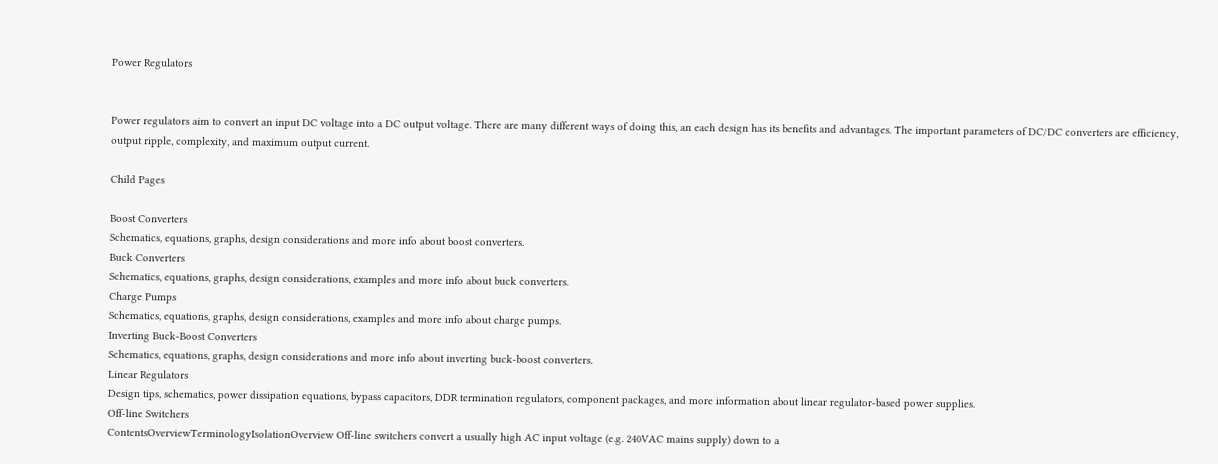Power Regulators


Power regulators aim to convert an input DC voltage into a DC output voltage. There are many different ways of doing this, an each design has its benefits and advantages. The important parameters of DC/DC converters are efficiency, output ripple, complexity, and maximum output current.

Child Pages

Boost Converters
Schematics, equations, graphs, design considerations and more info about boost converters.
Buck Converters
Schematics, equations, graphs, design considerations, examples and more info about buck converters.
Charge Pumps
Schematics, equations, graphs, design considerations, examples and more info about charge pumps.
Inverting Buck-Boost Converters
Schematics, equations, graphs, design considerations and more info about inverting buck-boost converters.
Linear Regulators
Design tips, schematics, power dissipation equations, bypass capacitors, DDR termination regulators, component packages, and more information about linear regulator-based power supplies.
Off-line Switchers
ContentsOverviewTerminologyIsolationOverview Off-line switchers convert a usually high AC input voltage (e.g. 240VAC mains supply) down to a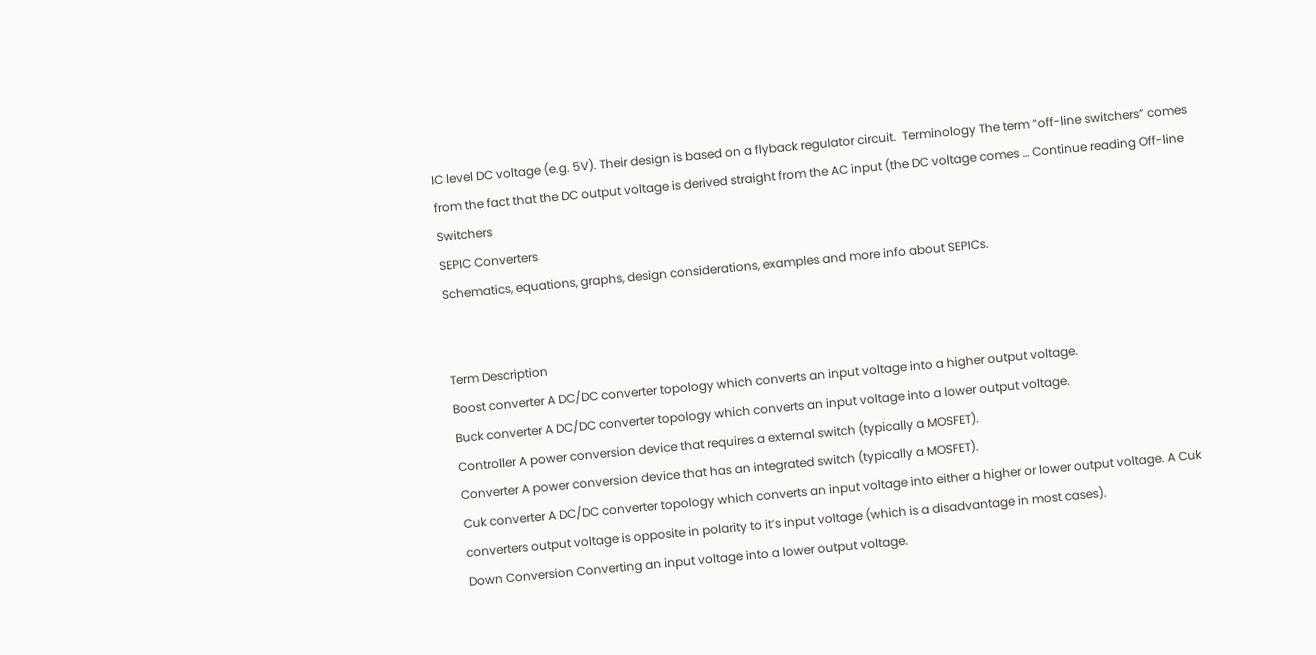IC level DC voltage (e.g. 5V). Their design is based on a flyback regulator circuit.  Terminology The term “off-line switchers” comes from the fact that the DC output voltage is derived straight from the AC input (the DC voltage comes … Continue reading Off-line Switchers
SEPIC Converters
Schematics, equations, graphs, design considerations, examples and more info about SEPICs.


Term Description
Boost converter A DC/DC converter topology which converts an input voltage into a higher output voltage.
Buck converter A DC/DC converter topology which converts an input voltage into a lower output voltage.
Controller A power conversion device that requires a external switch (typically a MOSFET).
Converter A power conversion device that has an integrated switch (typically a MOSFET).
Cuk converter A DC/DC converter topology which converts an input voltage into either a higher or lower output voltage. A Cuk converters output voltage is opposite in polarity to it’s input voltage (which is a disadvantage in most cases).
Down Conversion Converting an input voltage into a lower output voltage.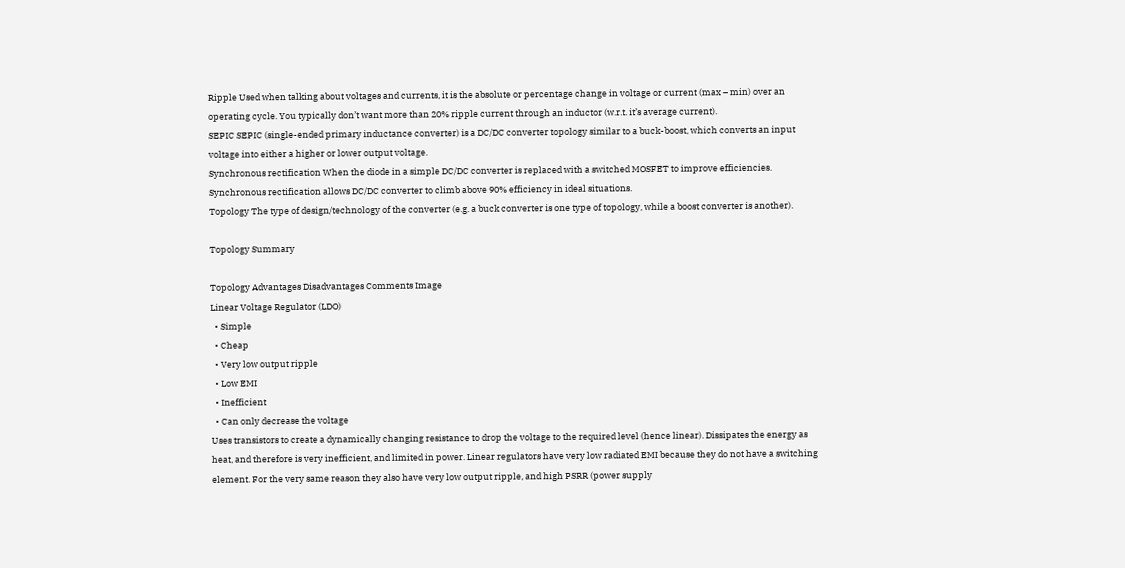Ripple Used when talking about voltages and currents, it is the absolute or percentage change in voltage or current (max – min) over an operating cycle. You typically don’t want more than 20% ripple current through an inductor (w.r.t. it’s average current).
SEPIC SEPIC (single-ended primary inductance converter) is a DC/DC converter topology similar to a buck-boost, which converts an input voltage into either a higher or lower output voltage.
Synchronous rectification When the diode in a simple DC/DC converter is replaced with a switched MOSFET to improve efficiencies. Synchronous rectification allows DC/DC converter to climb above 90% efficiency in ideal situations.
Topology The type of design/technology of the converter (e.g. a buck converter is one type of topology, while a boost converter is another).

Topology Summary

Topology Advantages Disadvantages Comments Image
Linear Voltage Regulator (LDO)
  • Simple
  • Cheap
  • Very low output ripple
  • Low EMI
  • Inefficient
  • Can only decrease the voltage
Uses transistors to create a dynamically changing resistance to drop the voltage to the required level (hence linear). Dissipates the energy as heat, and therefore is very inefficient, and limited in power. Linear regulators have very low radiated EMI because they do not have a switching element. For the very same reason they also have very low output ripple, and high PSRR (power supply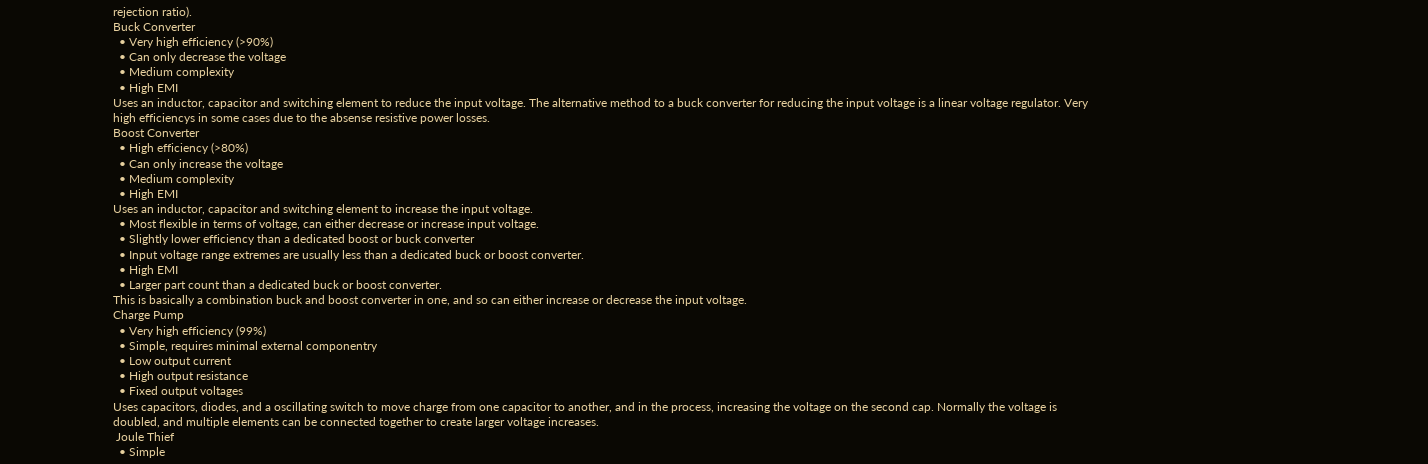rejection ratio).
Buck Converter
  • Very high efficiency (>90%)
  • Can only decrease the voltage
  • Medium complexity
  • High EMI
Uses an inductor, capacitor and switching element to reduce the input voltage. The alternative method to a buck converter for reducing the input voltage is a linear voltage regulator. Very high efficiencys in some cases due to the absense resistive power losses.
Boost Converter
  • High efficiency (>80%)
  • Can only increase the voltage
  • Medium complexity
  • High EMI
Uses an inductor, capacitor and switching element to increase the input voltage.
  • Most flexible in terms of voltage, can either decrease or increase input voltage.
  • Slightly lower efficiency than a dedicated boost or buck converter
  • Input voltage range extremes are usually less than a dedicated buck or boost converter.
  • High EMI
  • Larger part count than a dedicated buck or boost converter.
This is basically a combination buck and boost converter in one, and so can either increase or decrease the input voltage.
Charge Pump
  • Very high efficiency (99%)
  • Simple, requires minimal external componentry
  • Low output current
  • High output resistance
  • Fixed output voltages
Uses capacitors, diodes, and a oscillating switch to move charge from one capacitor to another, and in the process, increasing the voltage on the second cap. Normally the voltage is doubled, and multiple elements can be connected together to create larger voltage increases.
 Joule Thief
  • Simple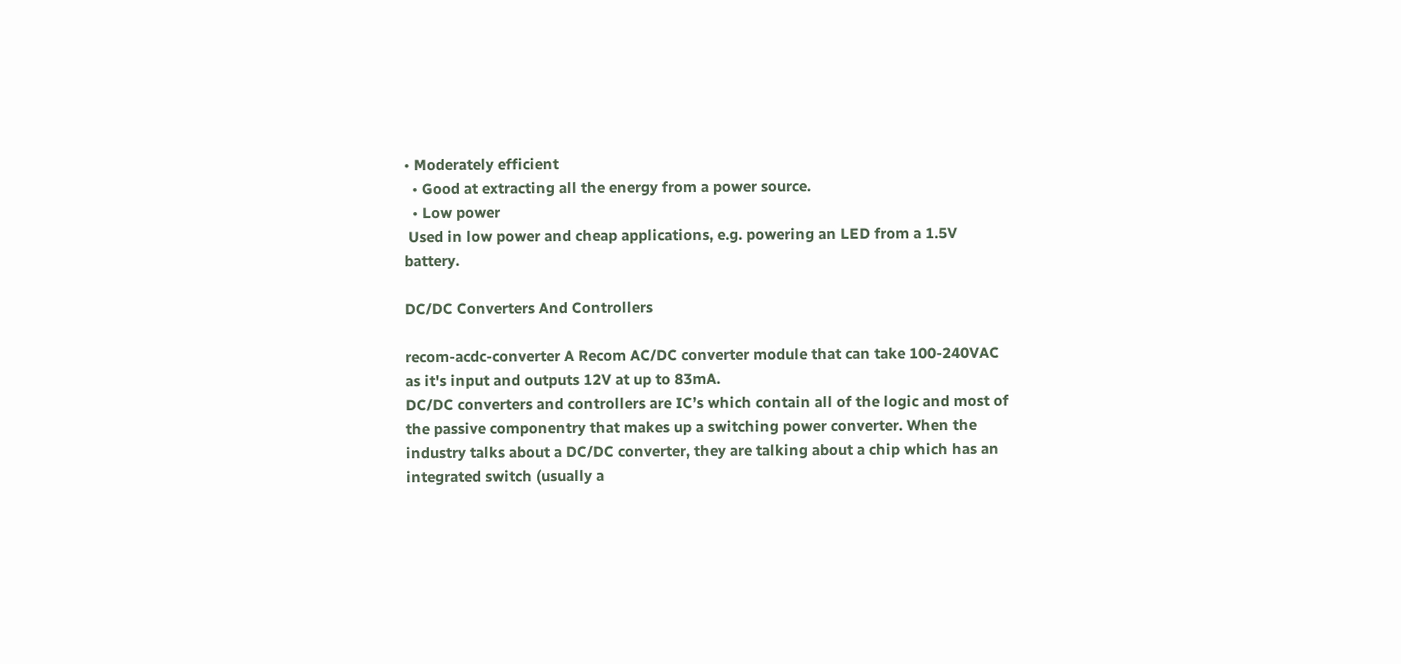• Moderately efficient
  • Good at extracting all the energy from a power source.
  • Low power
 Used in low power and cheap applications, e.g. powering an LED from a 1.5V battery.

DC/DC Converters And Controllers

recom-acdc-converter A Recom AC/DC converter module that can take 100-240VAC as it's input and outputs 12V at up to 83mA.
DC/DC converters and controllers are IC’s which contain all of the logic and most of the passive componentry that makes up a switching power converter. When the industry talks about a DC/DC converter, they are talking about a chip which has an integrated switch (usually a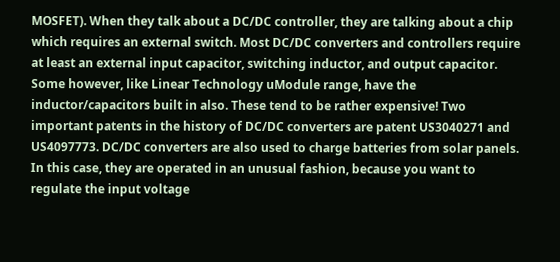MOSFET). When they talk about a DC/DC controller, they are talking about a chip which requires an external switch. Most DC/DC converters and controllers require at least an external input capacitor, switching inductor, and output capacitor. Some however, like Linear Technology uModule range, have the inductor/capacitors built in also. These tend to be rather expensive! Two important patents in the history of DC/DC converters are patent US3040271 and US4097773. DC/DC converters are also used to charge batteries from solar panels. In this case, they are operated in an unusual fashion, because you want to regulate the input voltage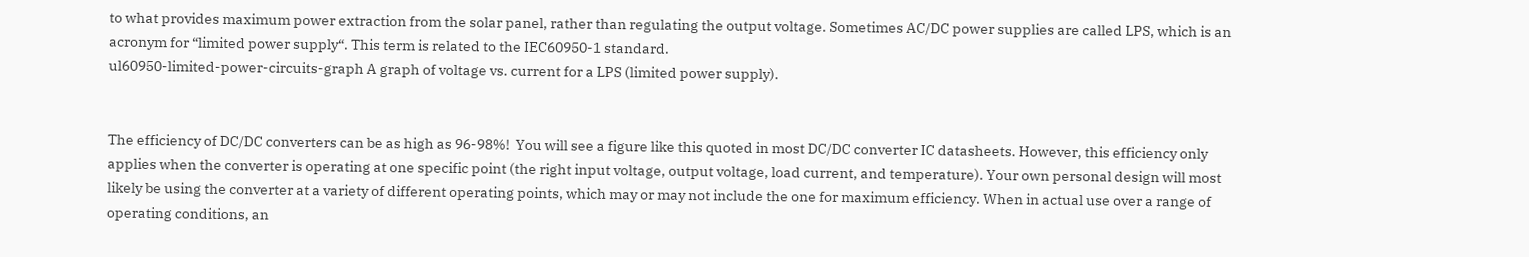to what provides maximum power extraction from the solar panel, rather than regulating the output voltage. Sometimes AC/DC power supplies are called LPS, which is an acronym for “limited power supply“. This term is related to the IEC60950-1 standard.
ul60950-limited-power-circuits-graph A graph of voltage vs. current for a LPS (limited power supply).


The efficiency of DC/DC converters can be as high as 96-98%!  You will see a figure like this quoted in most DC/DC converter IC datasheets. However, this efficiency only applies when the converter is operating at one specific point (the right input voltage, output voltage, load current, and temperature). Your own personal design will most likely be using the converter at a variety of different operating points, which may or may not include the one for maximum efficiency. When in actual use over a range of operating conditions, an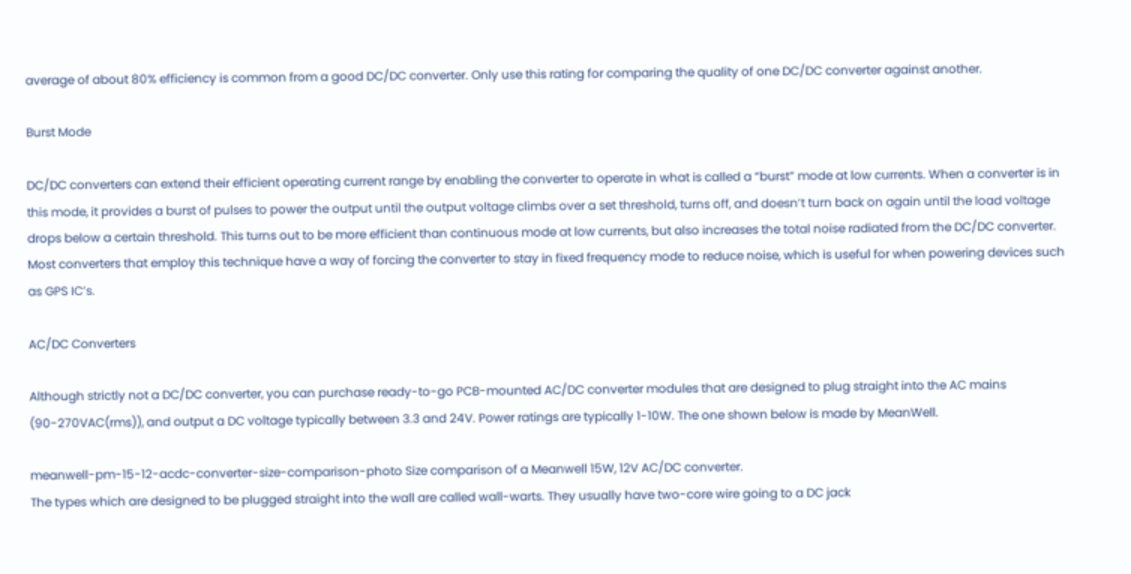average of about 80% efficiency is common from a good DC/DC converter. Only use this rating for comparing the quality of one DC/DC converter against another.

Burst Mode

DC/DC converters can extend their efficient operating current range by enabling the converter to operate in what is called a “burst” mode at low currents. When a converter is in this mode, it provides a burst of pulses to power the output until the output voltage climbs over a set threshold, turns off, and doesn’t turn back on again until the load voltage drops below a certain threshold. This turns out to be more efficient than continuous mode at low currents, but also increases the total noise radiated from the DC/DC converter. Most converters that employ this technique have a way of forcing the converter to stay in fixed frequency mode to reduce noise, which is useful for when powering devices such as GPS IC’s.

AC/DC Converters

Although strictly not a DC/DC converter, you can purchase ready-to-go PCB-mounted AC/DC converter modules that are designed to plug straight into the AC mains (90-270VAC(rms)), and output a DC voltage typically between 3.3 and 24V. Power ratings are typically 1-10W. The one shown below is made by MeanWell.

meanwell-pm-15-12-acdc-converter-size-comparison-photo Size comparison of a Meanwell 15W, 12V AC/DC converter.
The types which are designed to be plugged straight into the wall are called wall-warts. They usually have two-core wire going to a DC jack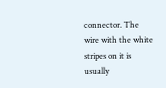connector. The wire with the white stripes on it is usually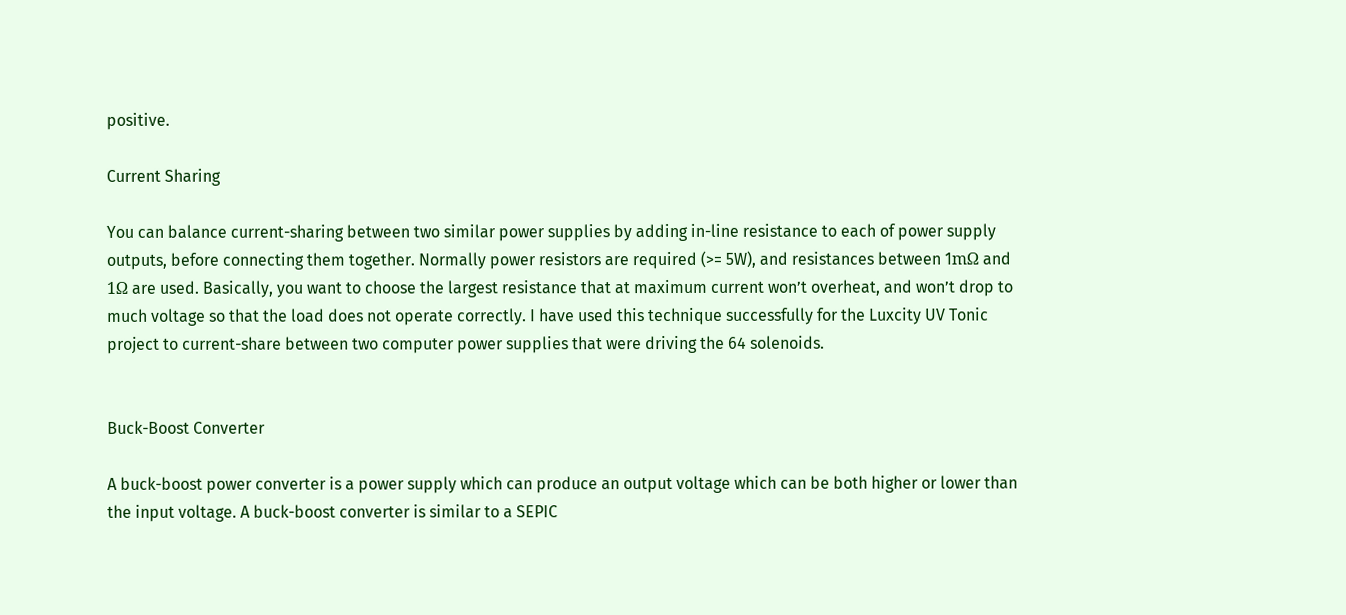positive.

Current Sharing

You can balance current-sharing between two similar power supplies by adding in-line resistance to each of power supply outputs, before connecting them together. Normally power resistors are required (>= 5W), and resistances between 1mΩ and 1Ω are used. Basically, you want to choose the largest resistance that at maximum current won’t overheat, and won’t drop to much voltage so that the load does not operate correctly. I have used this technique successfully for the Luxcity UV Tonic project to current-share between two computer power supplies that were driving the 64 solenoids.


Buck-Boost Converter

A buck-boost power converter is a power supply which can produce an output voltage which can be both higher or lower than the input voltage. A buck-boost converter is similar to a SEPIC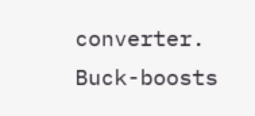converter. Buck-boosts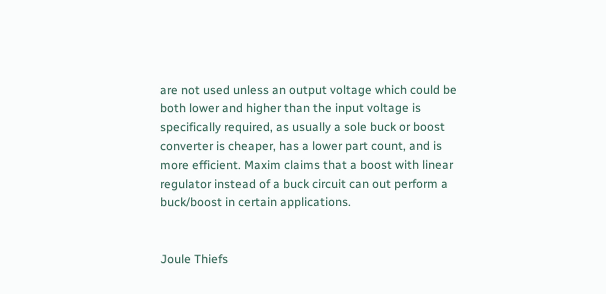are not used unless an output voltage which could be both lower and higher than the input voltage is specifically required, as usually a sole buck or boost converter is cheaper, has a lower part count, and is more efficient. Maxim claims that a boost with linear regulator instead of a buck circuit can out perform a buck/boost in certain applications.


Joule Thiefs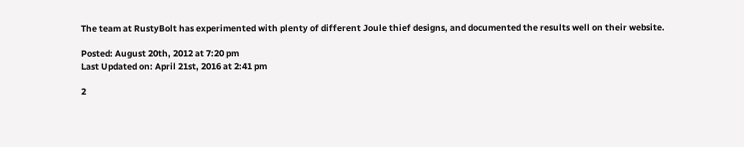The team at RustyBolt has experimented with plenty of different Joule thief designs, and documented the results well on their website.

Posted: August 20th, 2012 at 7:20 pm
Last Updated on: April 21st, 2016 at 2:41 pm

2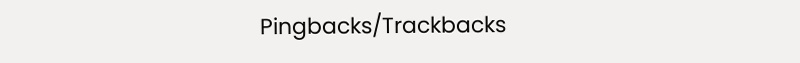Pingbacks/Trackbacks